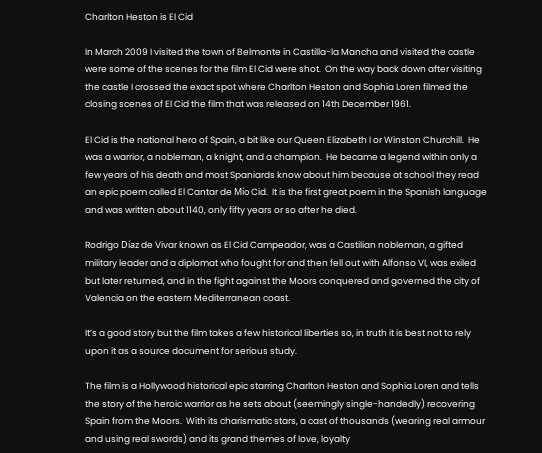Charlton Heston is El Cid

In March 2009 I visited the town of Belmonte in Castilla-la Mancha and visited the castle were some of the scenes for the film El Cid were shot.  On the way back down after visiting the castle I crossed the exact spot where Charlton Heston and Sophia Loren filmed the closing scenes of El Cid the film that was released on 14th December 1961.

El Cid is the national hero of Spain, a bit like our Queen Elizabeth I or Winston Churchill.  He was a warrior, a nobleman, a knight, and a champion.  He became a legend within only a few years of his death and most Spaniards know about him because at school they read an epic poem called El Cantar de Mío Cid.  It is the first great poem in the Spanish language and was written about 1140, only fifty years or so after he died.

Rodrigo Díaz de Vivar known as El Cid Campeador, was a Castilian nobleman, a gifted military leader and a diplomat who fought for and then fell out with Alfonso VI, was exiled but later returned, and in the fight against the Moors conquered and governed the city of Valencia on the eastern Mediterranean coast.

It’s a good story but the film takes a few historical liberties so, in truth it is best not to rely upon it as a source document for serious study.

The film is a Hollywood historical epic starring Charlton Heston and Sophia Loren and tells the story of the heroic warrior as he sets about (seemingly single-handedly) recovering Spain from the Moors.  With its charismatic stars, a cast of thousands (wearing real armour and using real swords) and its grand themes of love, loyalty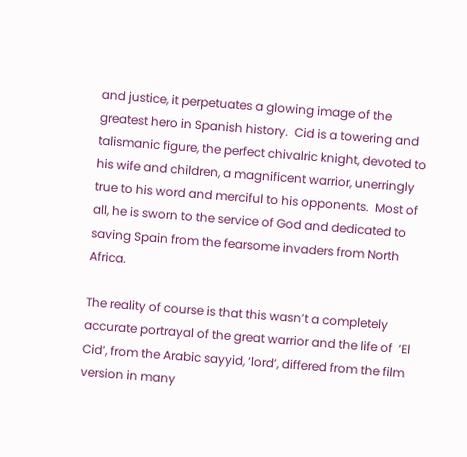and justice, it perpetuates a glowing image of the greatest hero in Spanish history.  Cid is a towering and talismanic figure, the perfect chivalric knight, devoted to his wife and children, a magnificent warrior, unerringly true to his word and merciful to his opponents.  Most of all, he is sworn to the service of God and dedicated to saving Spain from the fearsome invaders from North Africa.

The reality of course is that this wasn’t a completely accurate portrayal of the great warrior and the life of  ‘El Cid’, from the Arabic sayyid, ‘lord’, differed from the film version in many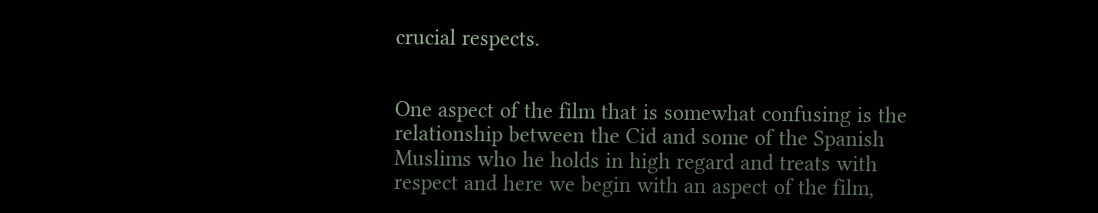crucial respects.


One aspect of the film that is somewhat confusing is the relationship between the Cid and some of the Spanish Muslims who he holds in high regard and treats with respect and here we begin with an aspect of the film,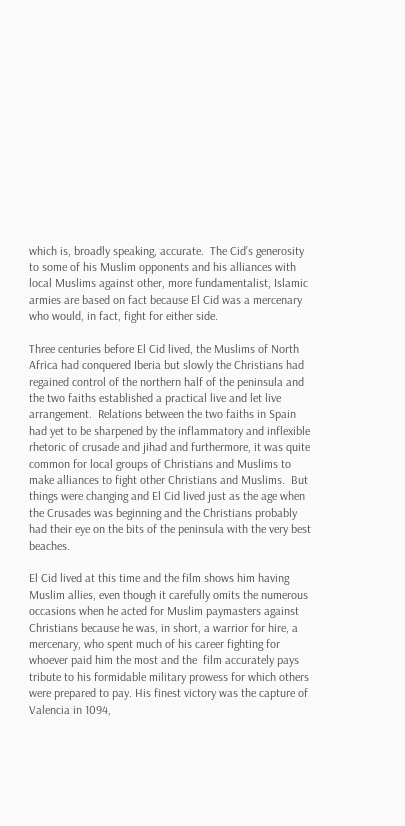which is, broadly speaking, accurate.  The Cid’s generosity to some of his Muslim opponents and his alliances with local Muslims against other, more fundamentalist, Islamic armies are based on fact because El Cid was a mercenary who would, in fact, fight for either side.

Three centuries before El Cid lived, the Muslims of North Africa had conquered Iberia but slowly the Christians had regained control of the northern half of the peninsula and the two faiths established a practical live and let live arrangement.  Relations between the two faiths in Spain had yet to be sharpened by the inflammatory and inflexible rhetoric of crusade and jihad and furthermore, it was quite common for local groups of Christians and Muslims to make alliances to fight other Christians and Muslims.  But things were changing and El Cid lived just as the age when the Crusades was beginning and the Christians probably had their eye on the bits of the peninsula with the very best beaches.

El Cid lived at this time and the film shows him having Muslim allies, even though it carefully omits the numerous occasions when he acted for Muslim paymasters against Christians because he was, in short, a warrior for hire, a mercenary, who spent much of his career fighting for whoever paid him the most and the  film accurately pays tribute to his formidable military prowess for which others were prepared to pay. His finest victory was the capture of Valencia in 1094,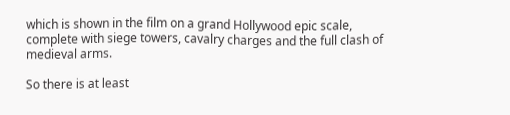which is shown in the film on a grand Hollywood epic scale, complete with siege towers, cavalry charges and the full clash of medieval arms.

So there is at least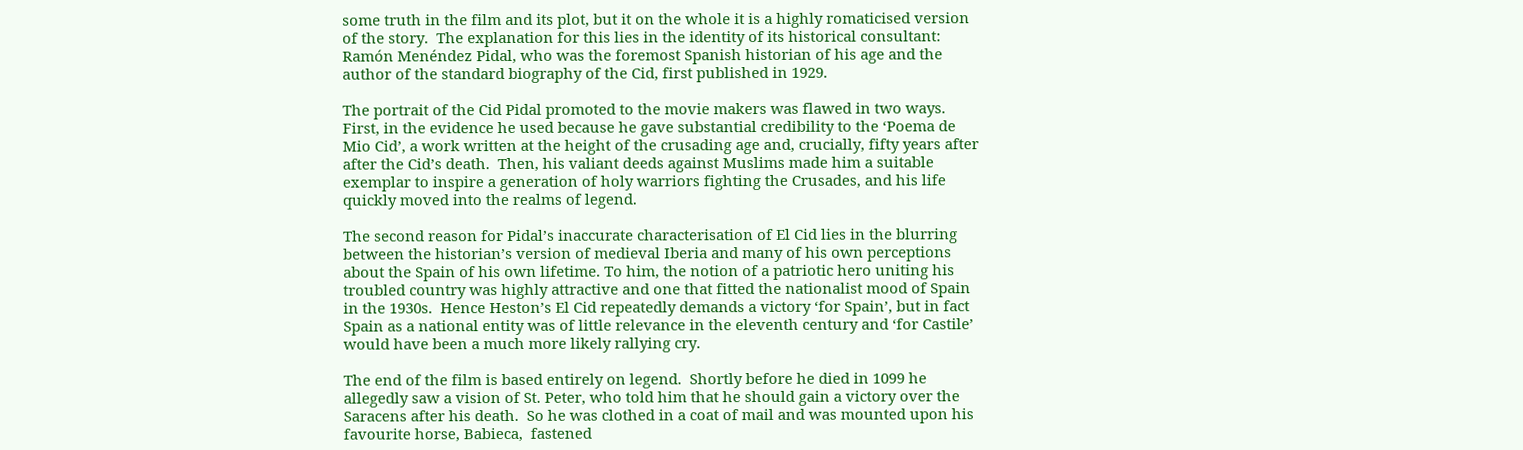some truth in the film and its plot, but it on the whole it is a highly romaticised version of the story.  The explanation for this lies in the identity of its historical consultant: Ramón Menéndez Pidal, who was the foremost Spanish historian of his age and the author of the standard biography of the Cid, first published in 1929.

The portrait of the Cid Pidal promoted to the movie makers was flawed in two ways.  First, in the evidence he used because he gave substantial credibility to the ‘Poema de Mio Cid’, a work written at the height of the crusading age and, crucially, fifty years after after the Cid’s death.  Then, his valiant deeds against Muslims made him a suitable exemplar to inspire a generation of holy warriors fighting the Crusades, and his life quickly moved into the realms of legend.

The second reason for Pidal’s inaccurate characterisation of El Cid lies in the blurring between the historian’s version of medieval Iberia and many of his own perceptions about the Spain of his own lifetime. To him, the notion of a patriotic hero uniting his troubled country was highly attractive and one that fitted the nationalist mood of Spain in the 1930s.  Hence Heston’s El Cid repeatedly demands a victory ‘for Spain’, but in fact Spain as a national entity was of little relevance in the eleventh century and ‘for Castile’ would have been a much more likely rallying cry.

The end of the film is based entirely on legend.  Shortly before he died in 1099 he allegedly saw a vision of St. Peter, who told him that he should gain a victory over the Saracens after his death.  So he was clothed in a coat of mail and was mounted upon his favourite horse, Babieca,  fastened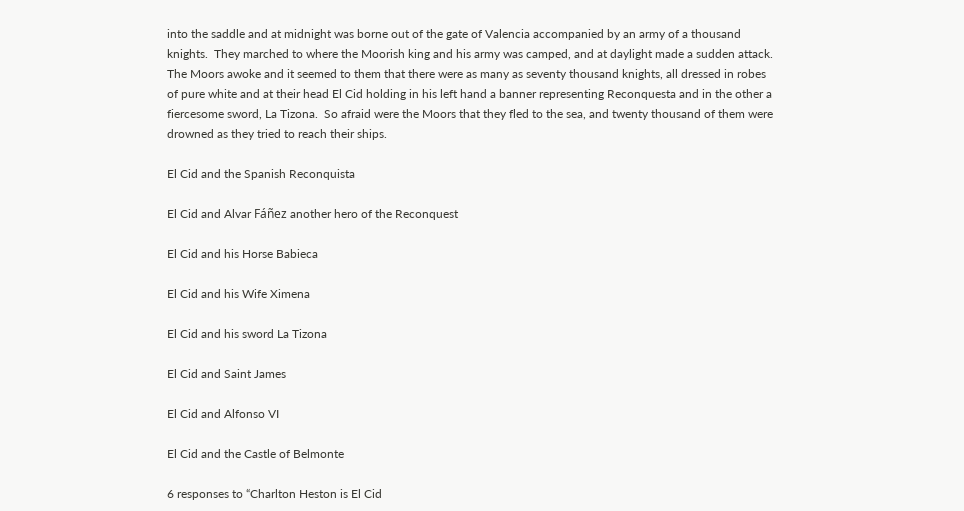into the saddle and at midnight was borne out of the gate of Valencia accompanied by an army of a thousand knights.  They marched to where the Moorish king and his army was camped, and at daylight made a sudden attack. The Moors awoke and it seemed to them that there were as many as seventy thousand knights, all dressed in robes of pure white and at their head El Cid holding in his left hand a banner representing Reconquesta and in the other a fiercesome sword, La Tizona.  So afraid were the Moors that they fled to the sea, and twenty thousand of them were drowned as they tried to reach their ships.

El Cid and the Spanish Reconquista

El Cid and Alvar Fáñez another hero of the Reconquest

El Cid and his Horse Babieca

El Cid and his Wife Ximena

El Cid and his sword La Tizona

El Cid and Saint James

El Cid and Alfonso VI

El Cid and the Castle of Belmonte

6 responses to “Charlton Heston is El Cid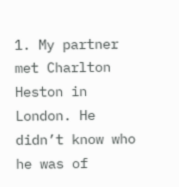1. My partner met Charlton Heston in London. He didn’t know who he was of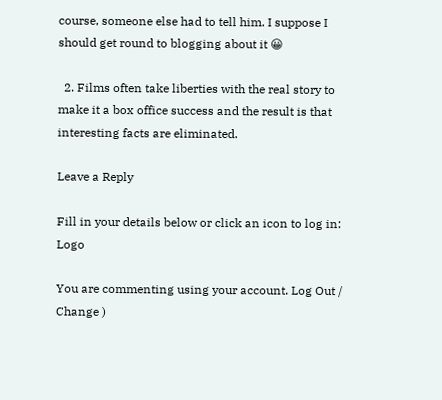course, someone else had to tell him. I suppose I should get round to blogging about it 😀

  2. Films often take liberties with the real story to make it a box office success and the result is that interesting facts are eliminated.

Leave a Reply

Fill in your details below or click an icon to log in: Logo

You are commenting using your account. Log Out /  Change )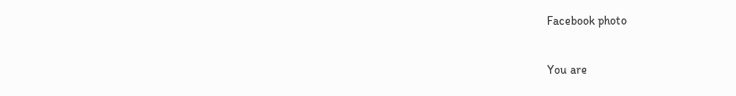Facebook photo

You are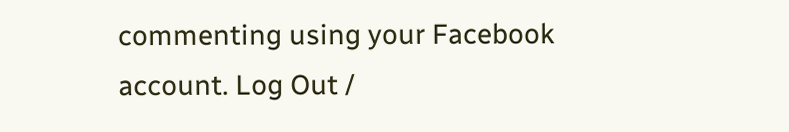commenting using your Facebook account. Log Out /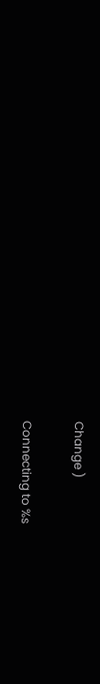Change )

Connecting to %s